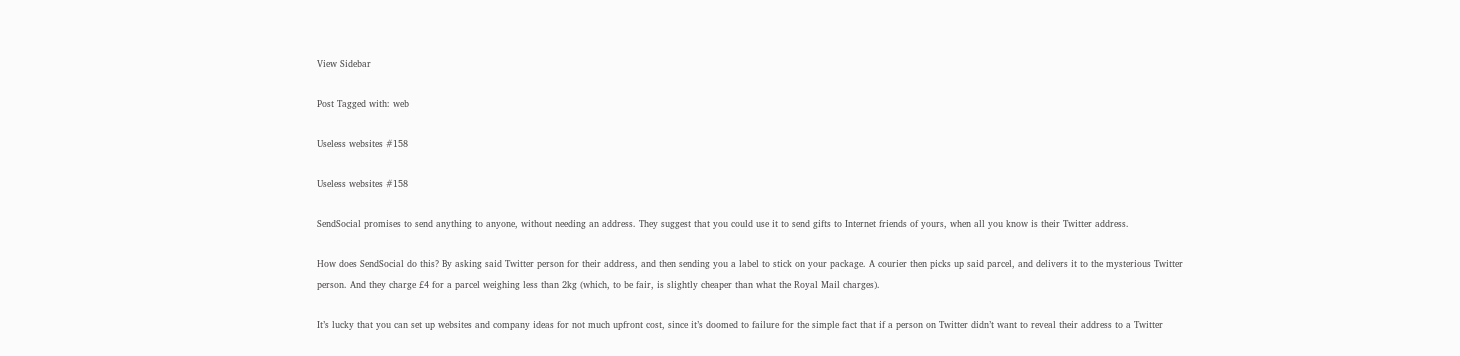View Sidebar

Post Tagged with: web

Useless websites #158

Useless websites #158

SendSocial promises to send anything to anyone, without needing an address. They suggest that you could use it to send gifts to Internet friends of yours, when all you know is their Twitter address.

How does SendSocial do this? By asking said Twitter person for their address, and then sending you a label to stick on your package. A courier then picks up said parcel, and delivers it to the mysterious Twitter person. And they charge £4 for a parcel weighing less than 2kg (which, to be fair, is slightly cheaper than what the Royal Mail charges).

It’s lucky that you can set up websites and company ideas for not much upfront cost, since it’s doomed to failure for the simple fact that if a person on Twitter didn’t want to reveal their address to a Twitter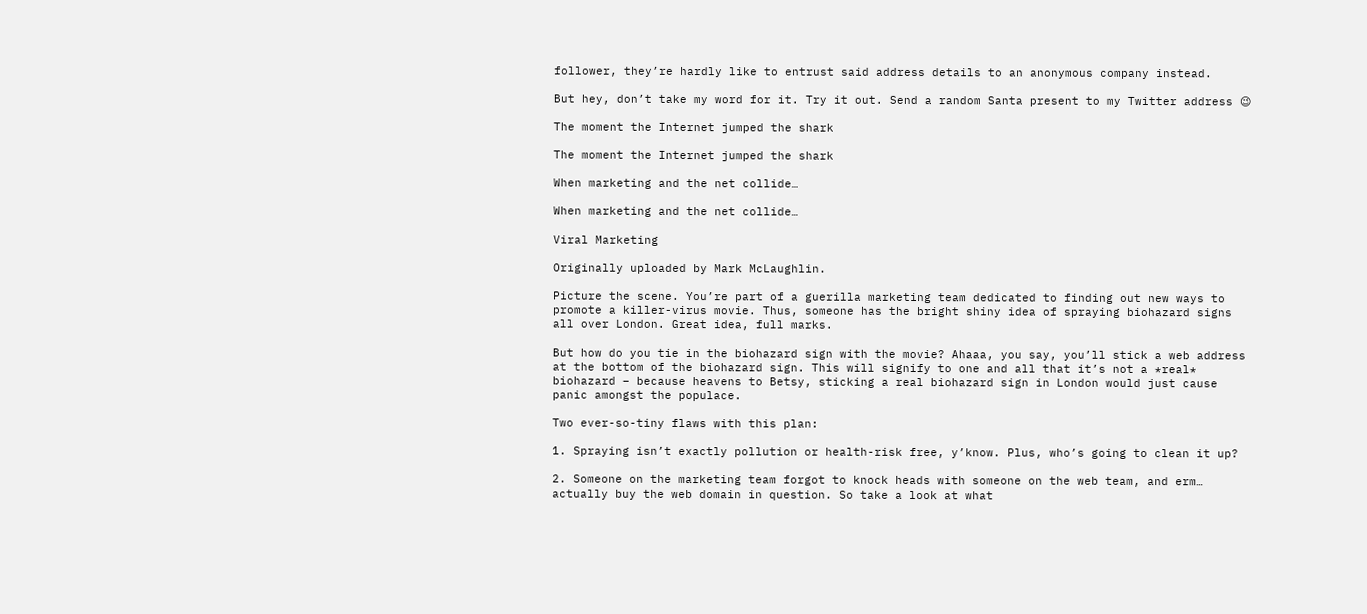follower, they’re hardly like to entrust said address details to an anonymous company instead.

But hey, don’t take my word for it. Try it out. Send a random Santa present to my Twitter address 😉

The moment the Internet jumped the shark

The moment the Internet jumped the shark

When marketing and the net collide…

When marketing and the net collide…

Viral Marketing

Originally uploaded by Mark McLaughlin.

Picture the scene. You’re part of a guerilla marketing team dedicated to finding out new ways to promote a killer-virus movie. Thus, someone has the bright shiny idea of spraying biohazard signs all over London. Great idea, full marks.

But how do you tie in the biohazard sign with the movie? Ahaaa, you say, you’ll stick a web address at the bottom of the biohazard sign. This will signify to one and all that it’s not a *real* biohazard – because heavens to Betsy, sticking a real biohazard sign in London would just cause panic amongst the populace.

Two ever-so-tiny flaws with this plan:

1. Spraying isn’t exactly pollution or health-risk free, y’know. Plus, who’s going to clean it up?

2. Someone on the marketing team forgot to knock heads with someone on the web team, and erm… actually buy the web domain in question. So take a look at what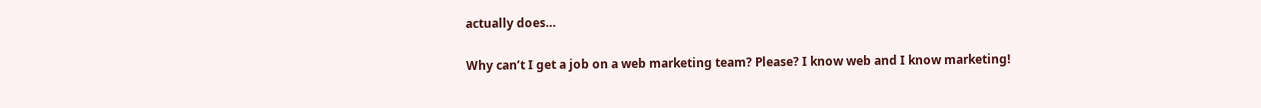actually does…

Why can’t I get a job on a web marketing team? Please? I know web and I know marketing!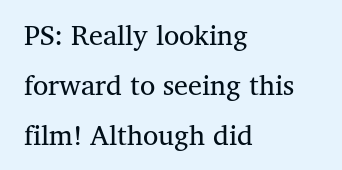PS: Really looking forward to seeing this film! Although did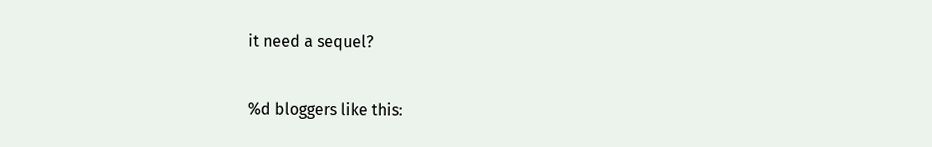it need a sequel?

%d bloggers like this: